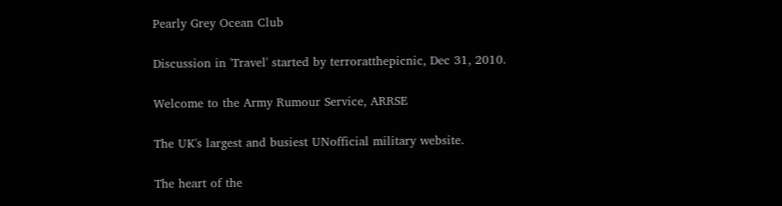Pearly Grey Ocean Club

Discussion in 'Travel' started by terroratthepicnic, Dec 31, 2010.

Welcome to the Army Rumour Service, ARRSE

The UK's largest and busiest UNofficial military website.

The heart of the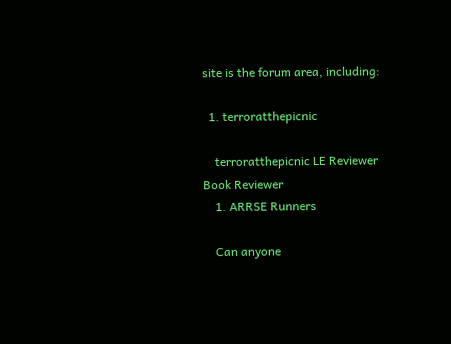site is the forum area, including:

  1. terroratthepicnic

    terroratthepicnic LE Reviewer Book Reviewer
    1. ARRSE Runners

    Can anyone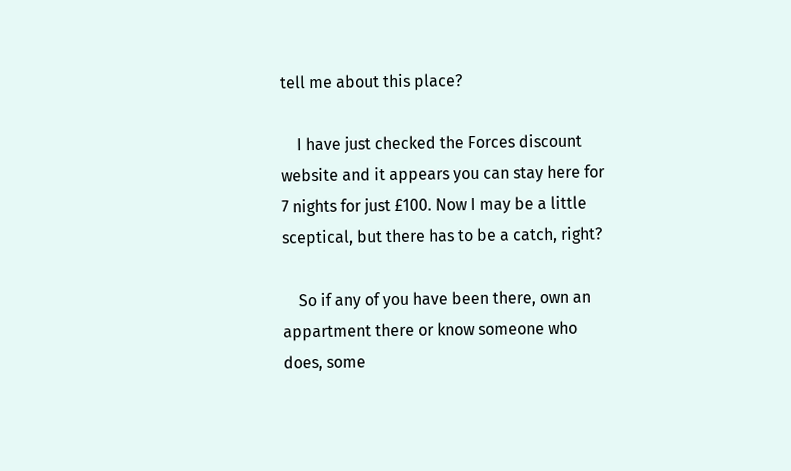tell me about this place?

    I have just checked the Forces discount website and it appears you can stay here for 7 nights for just £100. Now I may be a little sceptical, but there has to be a catch, right?

    So if any of you have been there, own an appartment there or know someone who does, some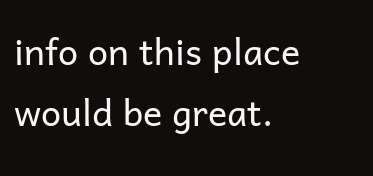info on this place would be great.